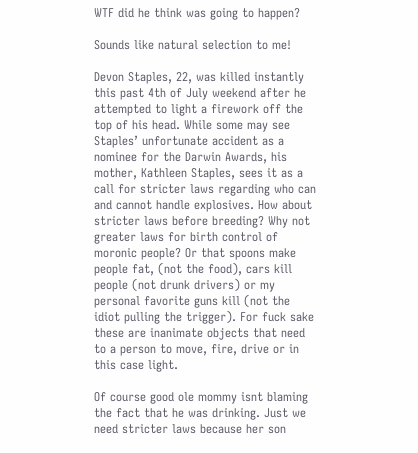WTF did he think was going to happen?

Sounds like natural selection to me!

Devon Staples, 22, was killed instantly this past 4th of July weekend after he attempted to light a firework off the top of his head. While some may see Staples’ unfortunate accident as a nominee for the Darwin Awards, his mother, Kathleen Staples, sees it as a call for stricter laws regarding who can and cannot handle explosives. How about stricter laws before breeding? Why not greater laws for birth control of moronic people? Or that spoons make people fat, (not the food), cars kill people (not drunk drivers) or my personal favorite guns kill (not the idiot pulling the trigger). For fuck sake these are inanimate objects that need to a person to move, fire, drive or in this case light.

Of course good ole mommy isnt blaming the fact that he was drinking. Just we need stricter laws because her son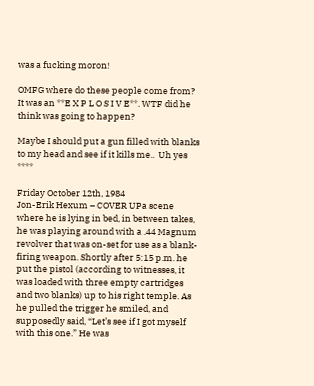was a fucking moron!

OMFG where do these people come from?  It was an **E X P L O S I V E**. WTF did he think was going to happen?

Maybe I should put a gun filled with blanks to my head and see if it kills me..  Uh yes ****

Friday October 12th, 1984
Jon-Erik Hexum – COVER UPa scene where he is lying in bed, in between takes, he was playing around with a .44 Magnum revolver that was on-set for use as a blank-firing weapon. Shortly after 5:15 p.m. he put the pistol (according to witnesses, it was loaded with three empty cartridges and two blanks) up to his right temple. As he pulled the trigger he smiled, and supposedly said, “Let’s see if I got myself with this one.” He was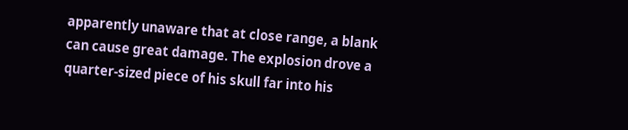apparently unaware that at close range, a blank can cause great damage. The explosion drove a quarter-sized piece of his skull far into his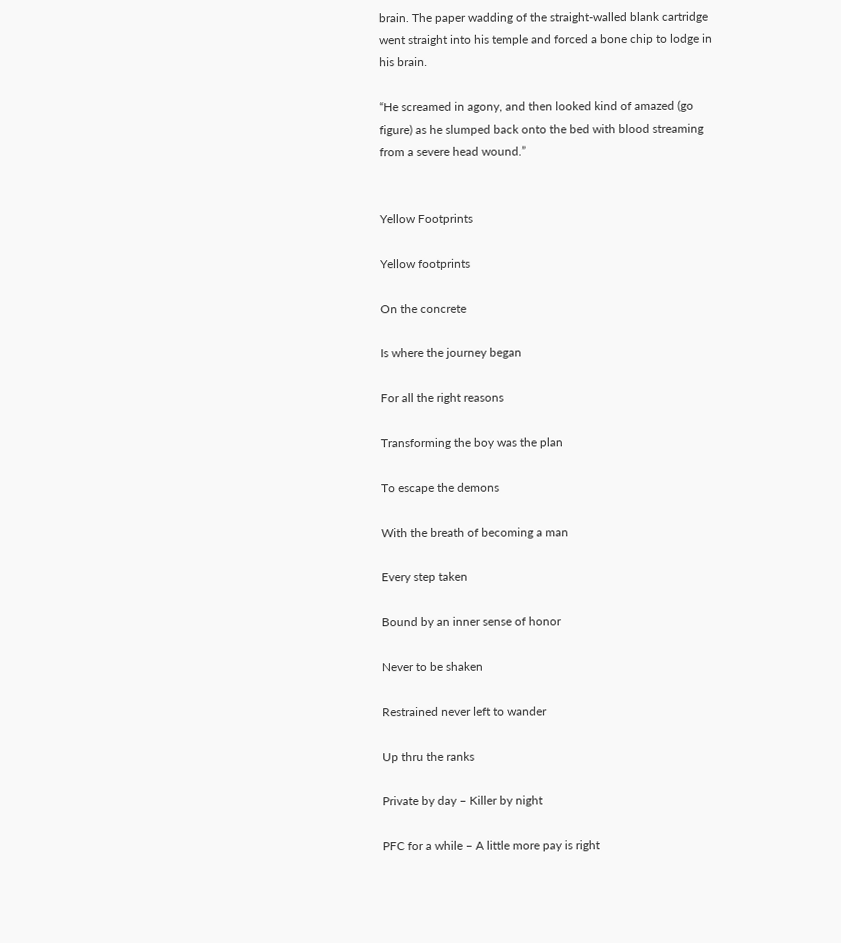brain. The paper wadding of the straight-walled blank cartridge went straight into his temple and forced a bone chip to lodge in his brain.

“He screamed in agony, and then looked kind of amazed (go figure) as he slumped back onto the bed with blood streaming from a severe head wound.”


Yellow Footprints

Yellow footprints

On the concrete

Is where the journey began

For all the right reasons

Transforming the boy was the plan

To escape the demons

With the breath of becoming a man

Every step taken

Bound by an inner sense of honor

Never to be shaken

Restrained never left to wander

Up thru the ranks

Private by day – Killer by night

PFC for a while – A little more pay is right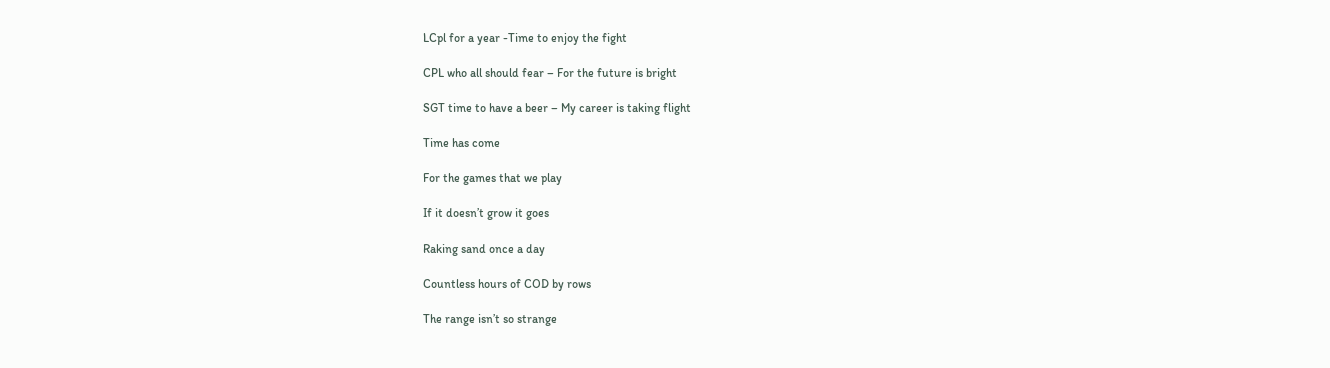LCpl for a year -Time to enjoy the fight

CPL who all should fear – For the future is bright

SGT time to have a beer – My career is taking flight

Time has come

For the games that we play

If it doesn’t grow it goes

Raking sand once a day

Countless hours of COD by rows

The range isn’t so strange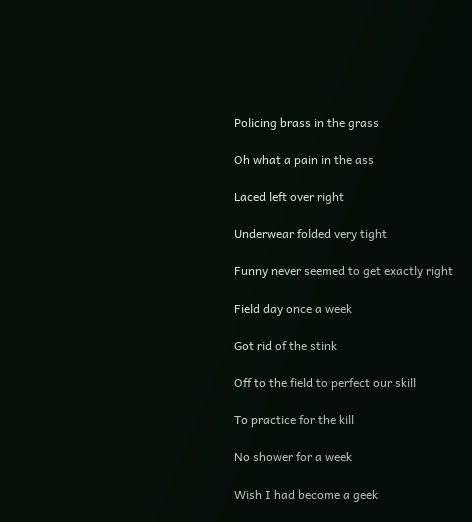Policing brass in the grass

Oh what a pain in the ass

Laced left over right

Underwear folded very tight

Funny never seemed to get exactly right

Field day once a week

Got rid of the stink

Off to the field to perfect our skill

To practice for the kill

No shower for a week

Wish I had become a geek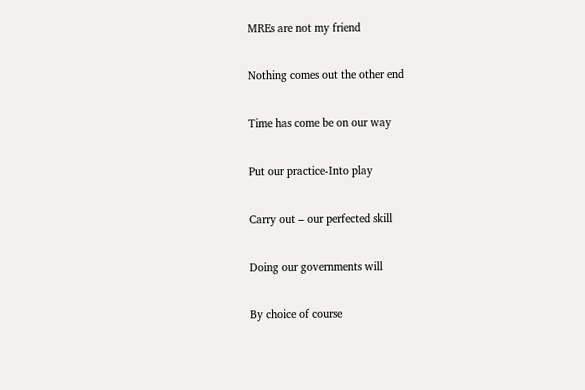MREs are not my friend

Nothing comes out the other end

Time has come be on our way

Put our practice-Into play

Carry out – our perfected skill

Doing our governments will

By choice of course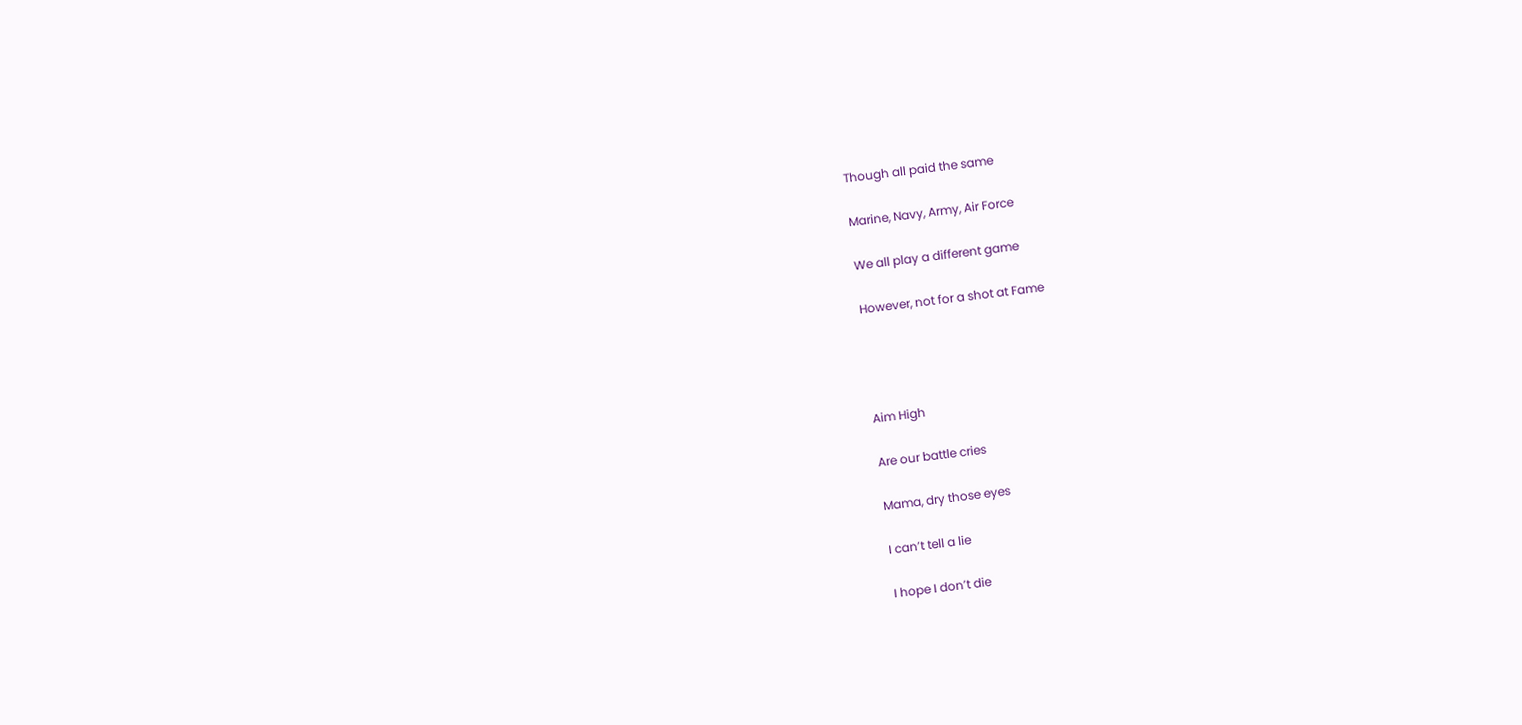Though all paid the same

Marine, Navy, Army, Air Force

We all play a different game

However, not for a shot at Fame




Aim High

Are our battle cries

Mama, dry those eyes

I can’t tell a lie

I hope I don’t die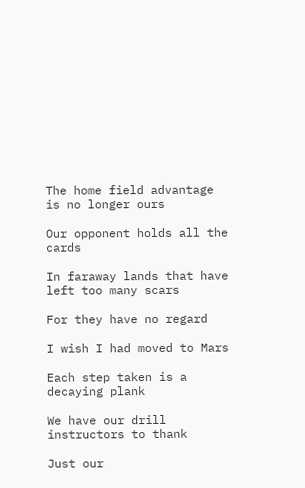The home field advantage is no longer ours

Our opponent holds all the cards

In faraway lands that have left too many scars

For they have no regard

I wish I had moved to Mars

Each step taken is a decaying plank

We have our drill instructors to thank

Just our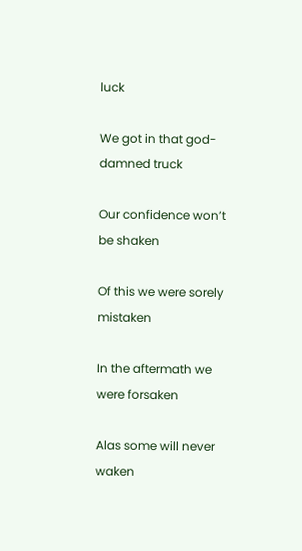luck

We got in that god-damned truck

Our confidence won’t be shaken

Of this we were sorely mistaken

In the aftermath we were forsaken

Alas some will never waken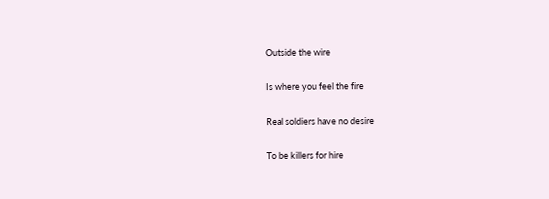Outside the wire

Is where you feel the fire

Real soldiers have no desire

To be killers for hire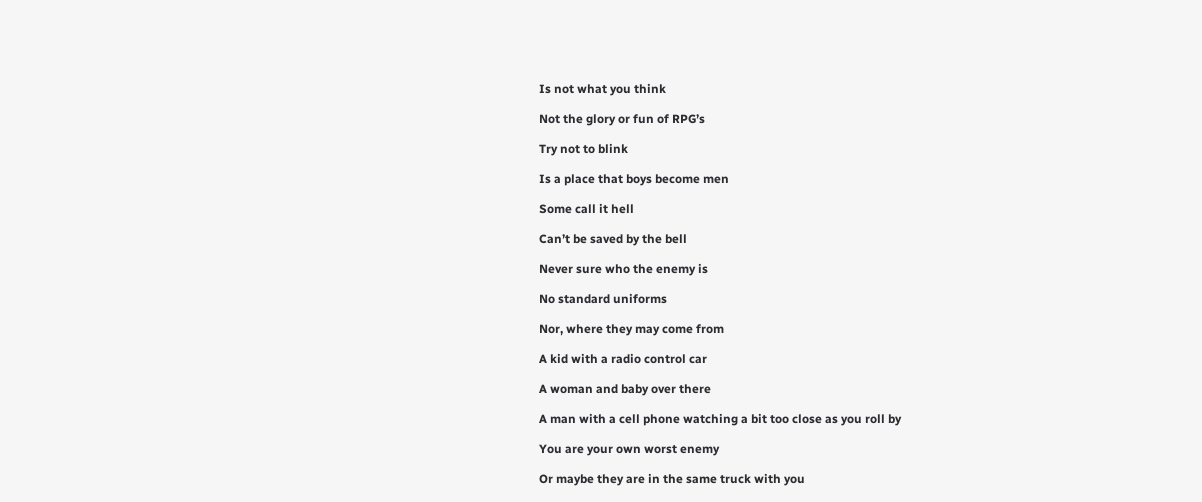Is not what you think

Not the glory or fun of RPG’s

Try not to blink

Is a place that boys become men

Some call it hell

Can’t be saved by the bell

Never sure who the enemy is

No standard uniforms

Nor, where they may come from

A kid with a radio control car

A woman and baby over there

A man with a cell phone watching a bit too close as you roll by

You are your own worst enemy

Or maybe they are in the same truck with you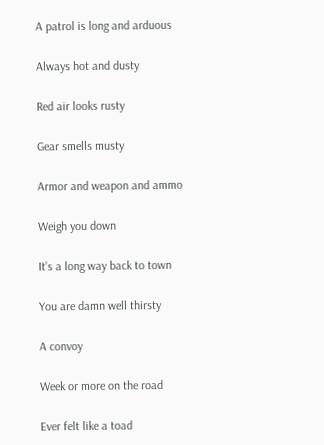A patrol is long and arduous

Always hot and dusty

Red air looks rusty

Gear smells musty

Armor and weapon and ammo

Weigh you down

It’s a long way back to town

You are damn well thirsty

A convoy

Week or more on the road

Ever felt like a toad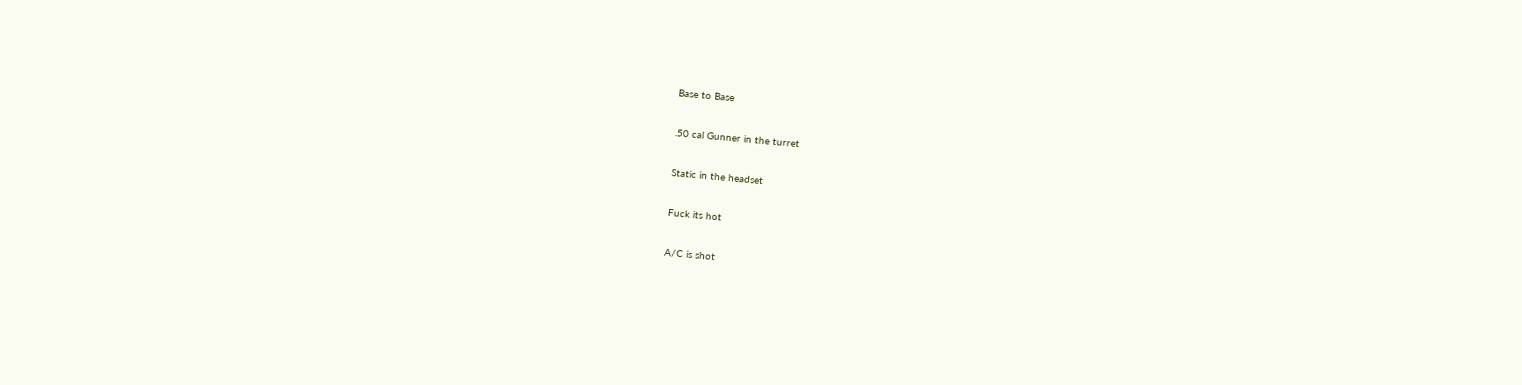Base to Base

.50 cal Gunner in the turret

Static in the headset

Fuck its hot

A/C is shot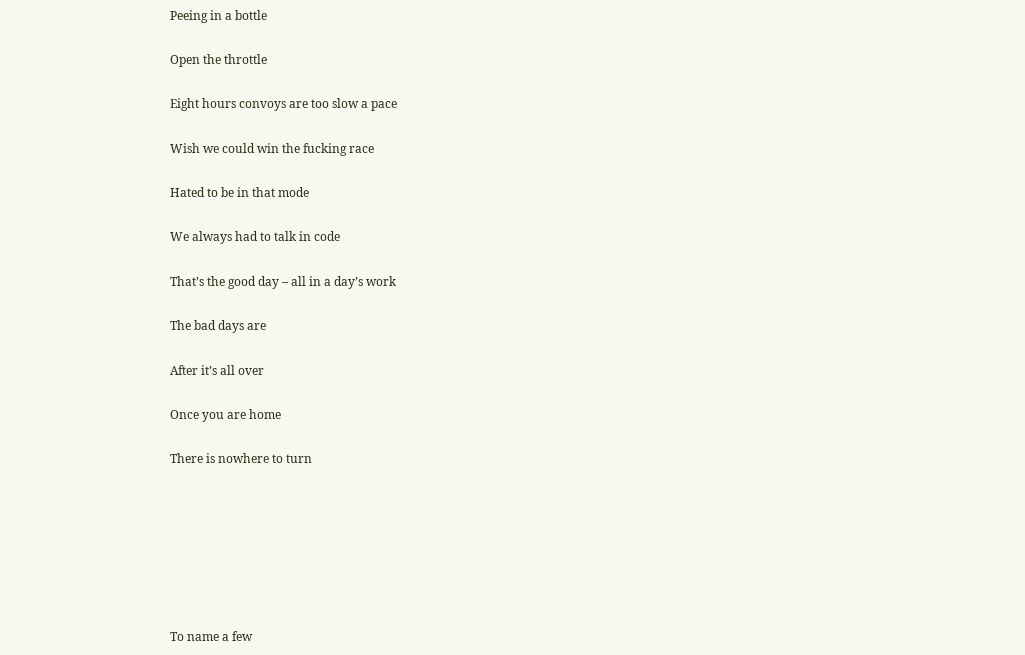Peeing in a bottle

Open the throttle

Eight hours convoys are too slow a pace

Wish we could win the fucking race

Hated to be in that mode

We always had to talk in code

That’s the good day – all in a day’s work

The bad days are

After it’s all over

Once you are home

There is nowhere to turn







To name a few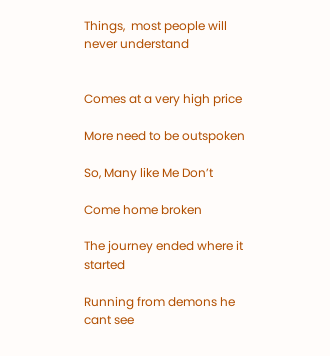Things,  most people will never understand


Comes at a very high price

More need to be outspoken

So, Many like Me Don’t

Come home broken

The journey ended where it started

Running from demons he cant see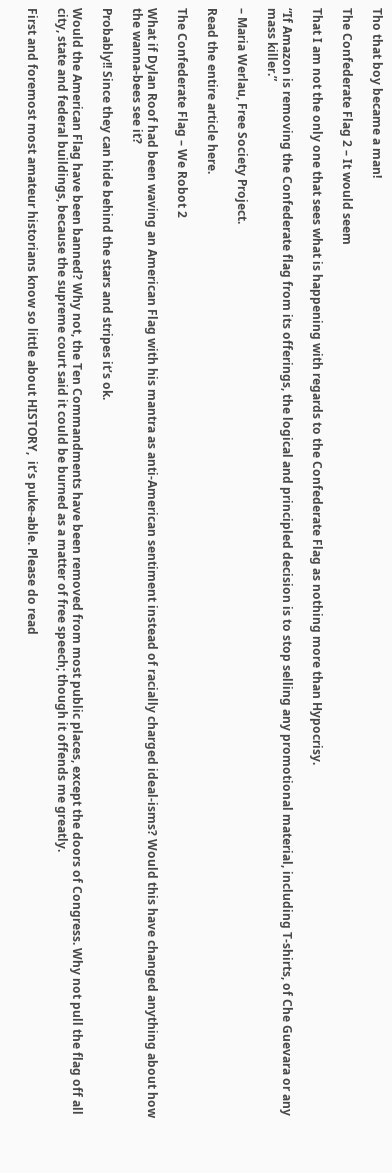Tho that boy became a man!

The Confederate Flag 2 – It would seem

That I am not the only one that sees what is happening with regards to the Confederate Flag as nothing more than Hypocrisy.

“If Amazon is removing the Confederate flag from its offerings, the logical and principled decision is to stop selling any promotional material, including T-shirts, of Che Guevara or any mass killer.”

– Maria Werlau, Free Society Project.

Read the entire article here.

The Confederate Flag – We Robot 2

What if Dylan Roof had been waving an American Flag with his mantra as anti-American sentiment instead of racially charged ideal-isms? Would this have changed anything about how the wanna-bees see it?

Probably!! Since they can hide behind the stars and stripes it’s ok.

Would the American Flag have been banned? Why not, the Ten Commandments have been removed from most public places, except the doors of Congress. Why not pull the flag off all city, state and federal buildings, because the supreme court said it could be burned as a matter of free speech; though it offends me greatly.

First and foremost most amateur historians know so little about HISTORY,  it’s puke-able. Please do read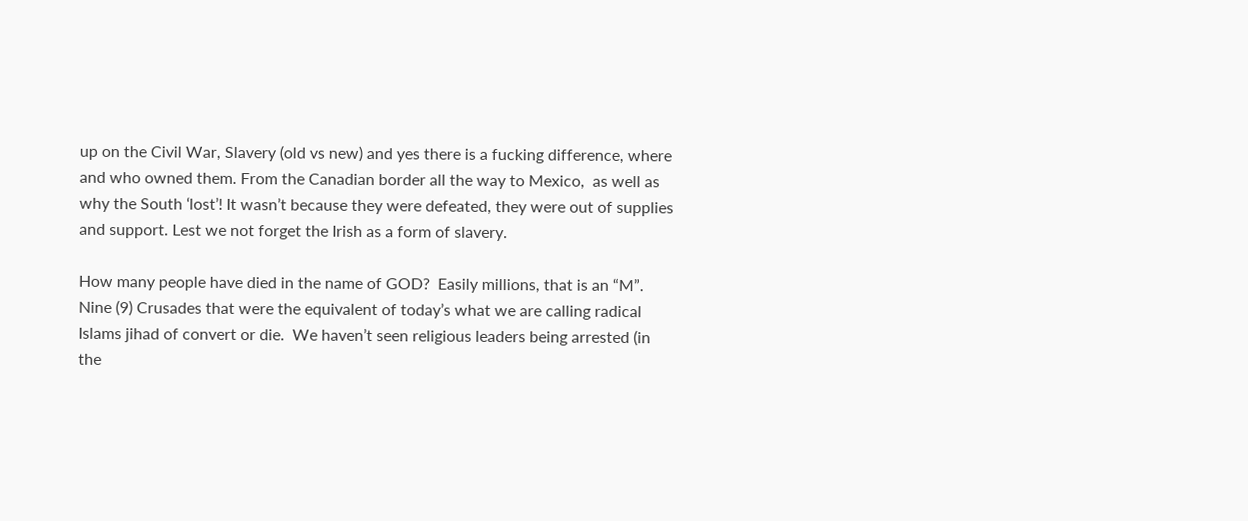up on the Civil War, Slavery (old vs new) and yes there is a fucking difference, where and who owned them. From the Canadian border all the way to Mexico,  as well as why the South ‘lost’! It wasn’t because they were defeated, they were out of supplies and support. Lest we not forget the Irish as a form of slavery.

How many people have died in the name of GOD?  Easily millions, that is an “M”.  Nine (9) Crusades that were the equivalent of today’s what we are calling radical Islams jihad of convert or die.  We haven’t seen religious leaders being arrested (in the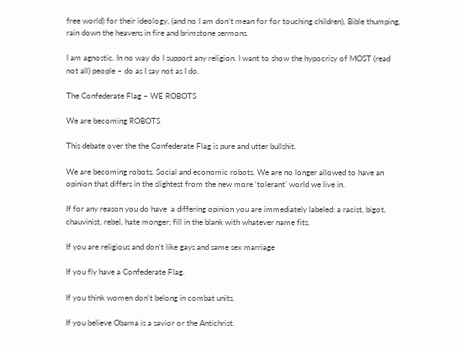free world) for their ideology, (and no I am don’t mean for for touching children), Bible thumping, rain down the heavens in fire and brimstone sermons.

I am agnostic. In no way do I support any religion. I want to show the hypocrisy of MOST (read not all) people – do as I say not as I do.

The Confederate Flag – WE ROBOTS

We are becoming ROBOTS

This debate over the the Confederate Flag is pure and utter bullshit.

We are becoming robots. Social and economic robots. We are no longer allowed to have an opinion that differs in the slightest from the new more ‘tolerant’ world we live in.

If for any reason you do have  a differing opinion you are immediately labeled: a racist, bigot, chauvinist, rebel, hate monger; fill in the blank with whatever name fits.

If you are religious and don’t like gays and same sex marriage

If you fly have a Confederate Flag.

If you think women don’t belong in combat units.

If you believe Obama is a savior or the Antichrist.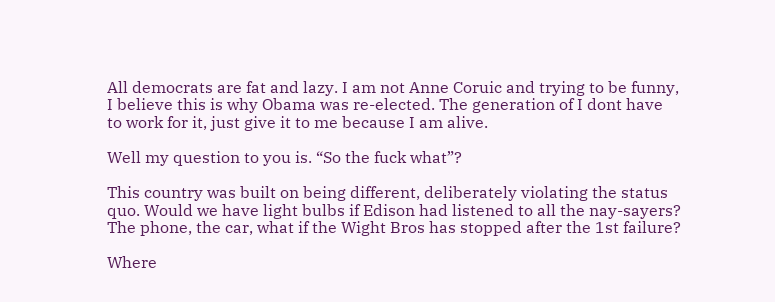All democrats are fat and lazy. I am not Anne Coruic and trying to be funny, I believe this is why Obama was re-elected. The generation of I dont have to work for it, just give it to me because I am alive.

Well my question to you is. “So the fuck what”?

This country was built on being different, deliberately violating the status quo. Would we have light bulbs if Edison had listened to all the nay-sayers? The phone, the car, what if the Wight Bros has stopped after the 1st failure?

Where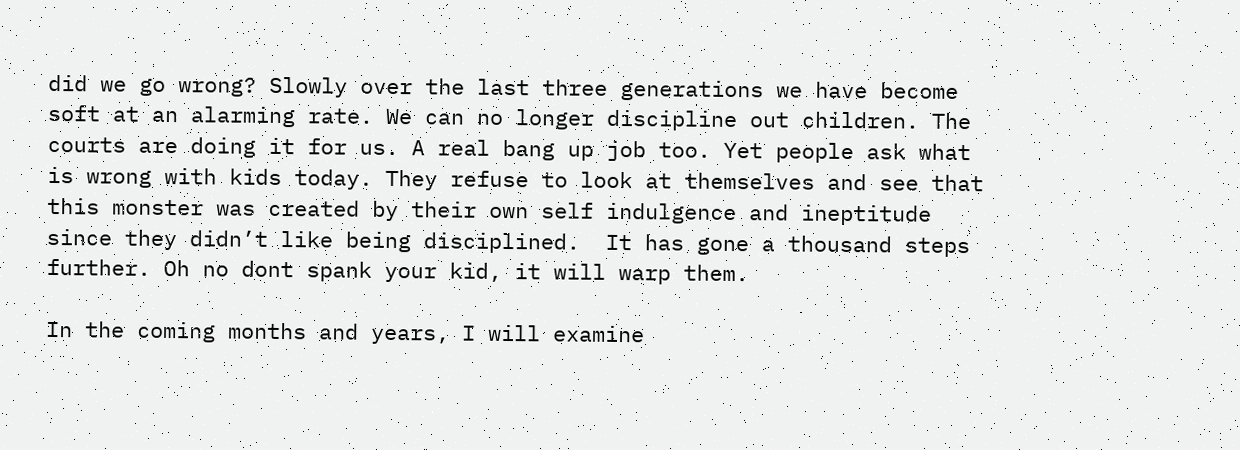did we go wrong? Slowly over the last three generations we have become soft at an alarming rate. We can no longer discipline out children. The courts are doing it for us. A real bang up job too. Yet people ask what is wrong with kids today. They refuse to look at themselves and see that this monster was created by their own self indulgence and ineptitude since they didn’t like being disciplined.  It has gone a thousand steps further. Oh no dont spank your kid, it will warp them.

In the coming months and years, I will examine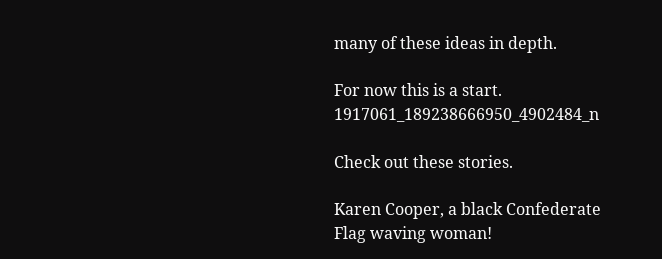many of these ideas in depth.

For now this is a start. 1917061_189238666950_4902484_n

Check out these stories.

Karen Cooper, a black Confederate Flag waving woman!